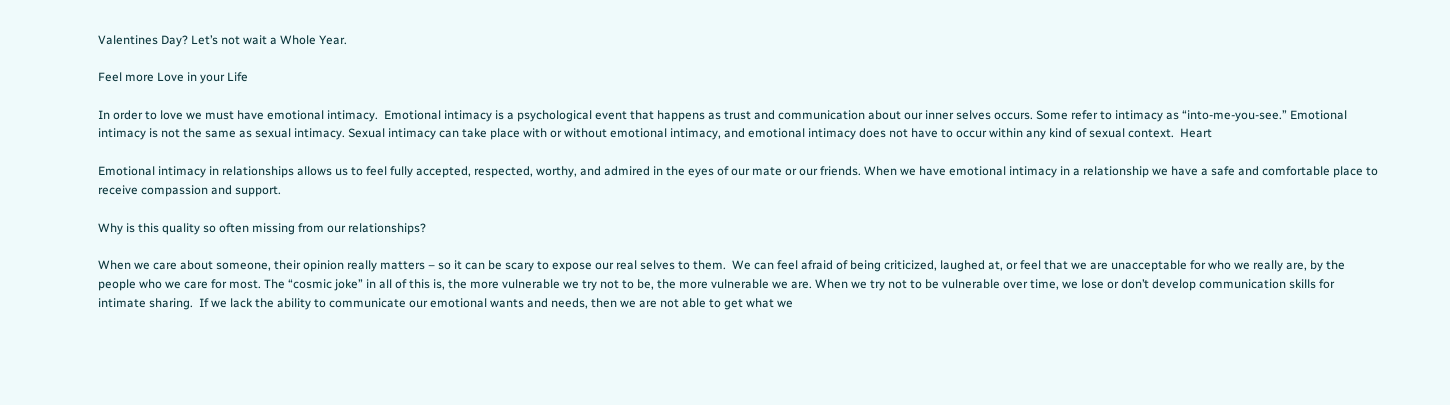Valentines Day? Let’s not wait a Whole Year.

Feel more Love in your Life

In order to love we must have emotional intimacy.  Emotional intimacy is a psychological event that happens as trust and communication about our inner selves occurs. Some refer to intimacy as “into-me-you-see.” Emotional intimacy is not the same as sexual intimacy. Sexual intimacy can take place with or without emotional intimacy, and emotional intimacy does not have to occur within any kind of sexual context.  Heart

Emotional intimacy in relationships allows us to feel fully accepted, respected, worthy, and admired in the eyes of our mate or our friends. When we have emotional intimacy in a relationship we have a safe and comfortable place to receive compassion and support.

Why is this quality so often missing from our relationships?

When we care about someone, their opinion really matters – so it can be scary to expose our real selves to them.  We can feel afraid of being criticized, laughed at, or feel that we are unacceptable for who we really are, by the people who we care for most. The “cosmic joke” in all of this is, the more vulnerable we try not to be, the more vulnerable we are. When we try not to be vulnerable over time, we lose or don’t develop communication skills for intimate sharing.  If we lack the ability to communicate our emotional wants and needs, then we are not able to get what we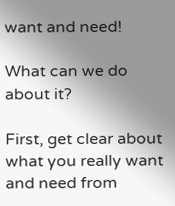want and need!

What can we do about it?

First, get clear about what you really want and need from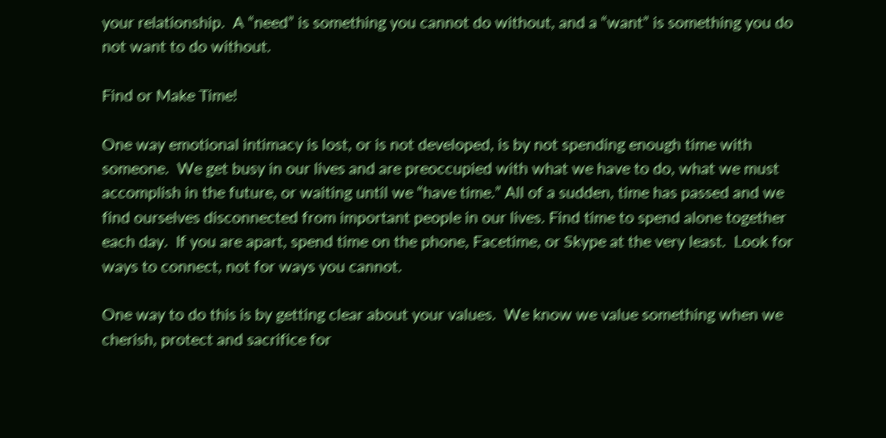your relationship.  A “need” is something you cannot do without, and a “want” is something you do not want to do without.

Find or Make Time!

One way emotional intimacy is lost, or is not developed, is by not spending enough time with someone.  We get busy in our lives and are preoccupied with what we have to do, what we must accomplish in the future, or waiting until we “have time.” All of a sudden, time has passed and we find ourselves disconnected from important people in our lives. Find time to spend alone together each day.  If you are apart, spend time on the phone, Facetime, or Skype at the very least.  Look for ways to connect, not for ways you cannot.

One way to do this is by getting clear about your values.  We know we value something when we cherish, protect and sacrifice for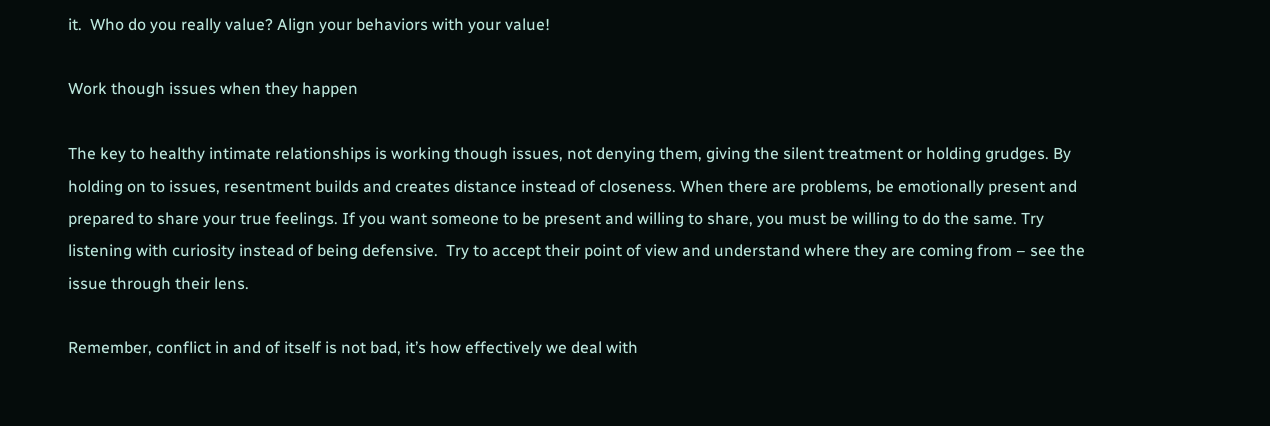it.  Who do you really value? Align your behaviors with your value!

Work though issues when they happen

The key to healthy intimate relationships is working though issues, not denying them, giving the silent treatment or holding grudges. By holding on to issues, resentment builds and creates distance instead of closeness. When there are problems, be emotionally present and prepared to share your true feelings. If you want someone to be present and willing to share, you must be willing to do the same. Try listening with curiosity instead of being defensive.  Try to accept their point of view and understand where they are coming from – see the issue through their lens.

Remember, conflict in and of itself is not bad, it’s how effectively we deal with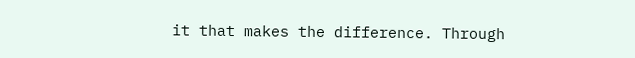it that makes the difference. Through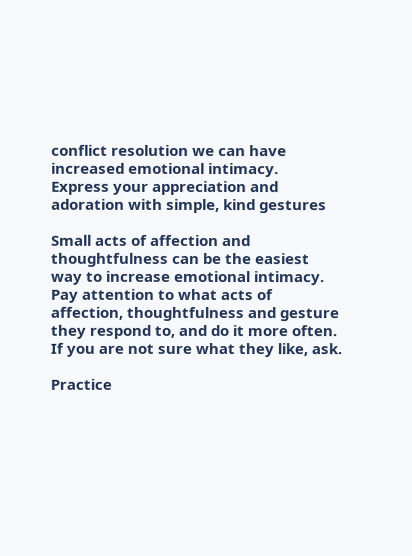conflict resolution we can have increased emotional intimacy.
Express your appreciation and adoration with simple, kind gestures

Small acts of affection and thoughtfulness can be the easiest way to increase emotional intimacy.  Pay attention to what acts of affection, thoughtfulness and gesture they respond to, and do it more often. If you are not sure what they like, ask.

Practice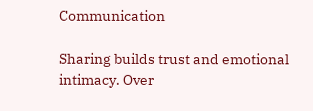Communication

Sharing builds trust and emotional intimacy. Over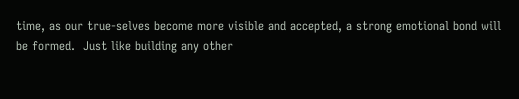time, as our true-selves become more visible and accepted, a strong emotional bond will be formed.  Just like building any other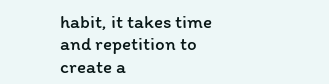habit, it takes time and repetition to create a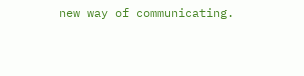new way of communicating.